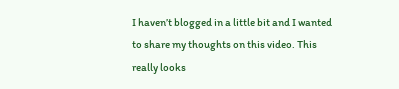I haven’t blogged in a little bit and I wanted to share my thoughts on this video. This really looks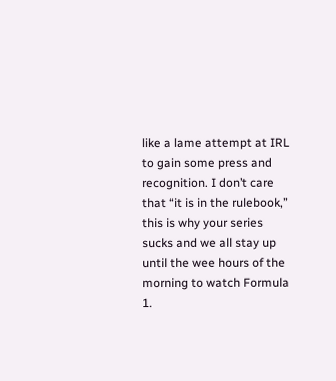like a lame attempt at IRL to gain some press and recognition. I don’t care that “it is in the rulebook,” this is why your series sucks and we all stay up until the wee hours of the morning to watch Formula 1.